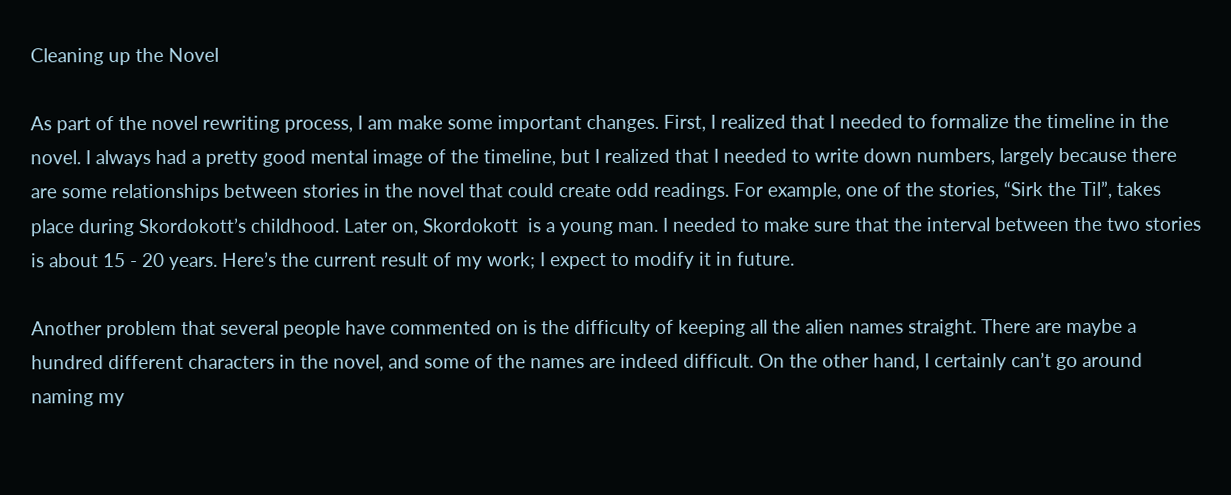Cleaning up the Novel

As part of the novel rewriting process, I am make some important changes. First, I realized that I needed to formalize the timeline in the novel. I always had a pretty good mental image of the timeline, but I realized that I needed to write down numbers, largely because there are some relationships between stories in the novel that could create odd readings. For example, one of the stories, “Sirk the Til”, takes place during Skordokott’s childhood. Later on, Skordokott  is a young man. I needed to make sure that the interval between the two stories is about 15 - 20 years. Here’s the current result of my work; I expect to modify it in future.

Another problem that several people have commented on is the difficulty of keeping all the alien names straight. There are maybe a hundred different characters in the novel, and some of the names are indeed difficult. On the other hand, I certainly can’t go around naming my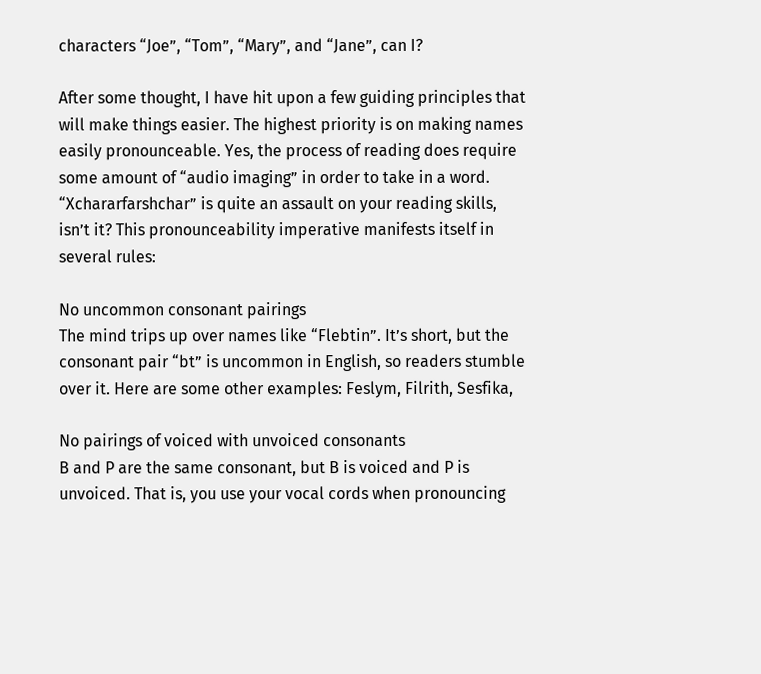characters “Joe”, “Tom”, “Mary”, and “Jane”, can I?

After some thought, I have hit upon a few guiding principles that will make things easier. The highest priority is on making names easily pronounceable. Yes, the process of reading does require some amount of “audio imaging” in order to take in a word. “Xchararfarshchar” is quite an assault on your reading skills, isn’t it? This pronounceability imperative manifests itself in several rules:

No uncommon consonant pairings
The mind trips up over names like “Flebtin”. It’s short, but the consonant pair “bt” is uncommon in English, so readers stumble over it. Here are some other examples: Feslym, Filrith, Sesfika,

No pairings of voiced with unvoiced consonants
B and P are the same consonant, but B is voiced and P is unvoiced. That is, you use your vocal cords when pronouncing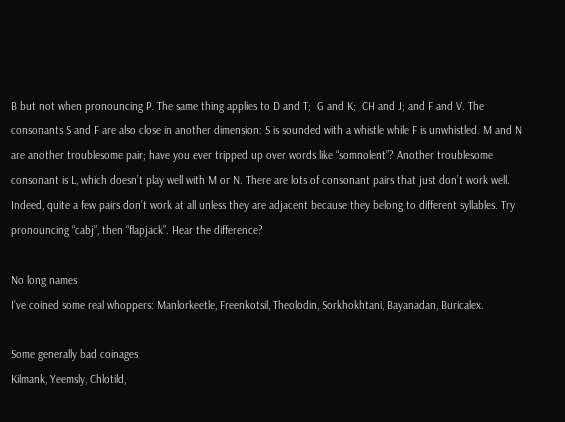B but not when pronouncing P. The same thing applies to D and T;  G and K;  CH and J; and F and V. The consonants S and F are also close in another dimension: S is sounded with a whistle while F is unwhistled. M and N are another troublesome pair; have you ever tripped up over words like “somnolent”? Another troublesome consonant is L, which doesn’t play well with M or N. There are lots of consonant pairs that just don’t work well. Indeed, quite a few pairs don’t work at all unless they are adjacent because they belong to different syllables. Try pronouncing “cabj”, then “flapjack”. Hear the difference?

No long names
I’ve coined some real whoppers: Manlorkeetle, Freenkotsil, Theolodin, Sorkhokhtani, Bayanadan, Buricalex.

Some generally bad coinages
Kilmank, Yeemsly, Chlotild,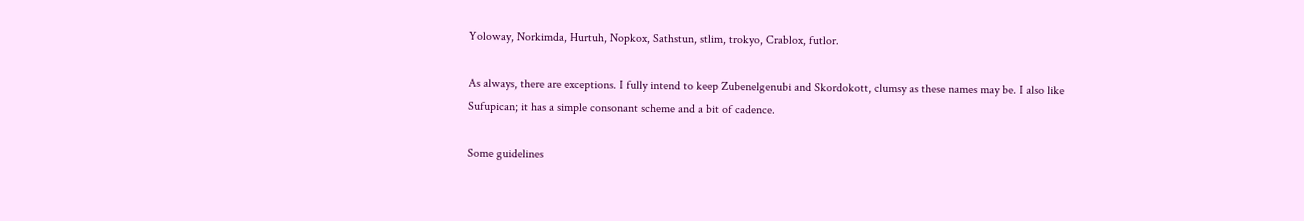Yoloway, Norkimda, Hurtuh, Nopkox, Sathstun, stlim, trokyo, Crablox, futlor.

As always, there are exceptions. I fully intend to keep Zubenelgenubi and Skordokott, clumsy as these names may be. I also like Sufupican; it has a simple consonant scheme and a bit of cadence.

Some guidelines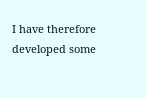I have therefore developed some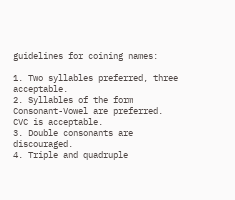guidelines for coining names:

1. Two syllables preferred, three acceptable.
2. Syllables of the form Consonant-Vowel are preferred. CVC is acceptable.
3. Double consonants are discouraged.
4. Triple and quadruple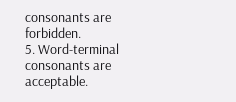consonants are forbidden.
5. Word-terminal consonants are acceptable.